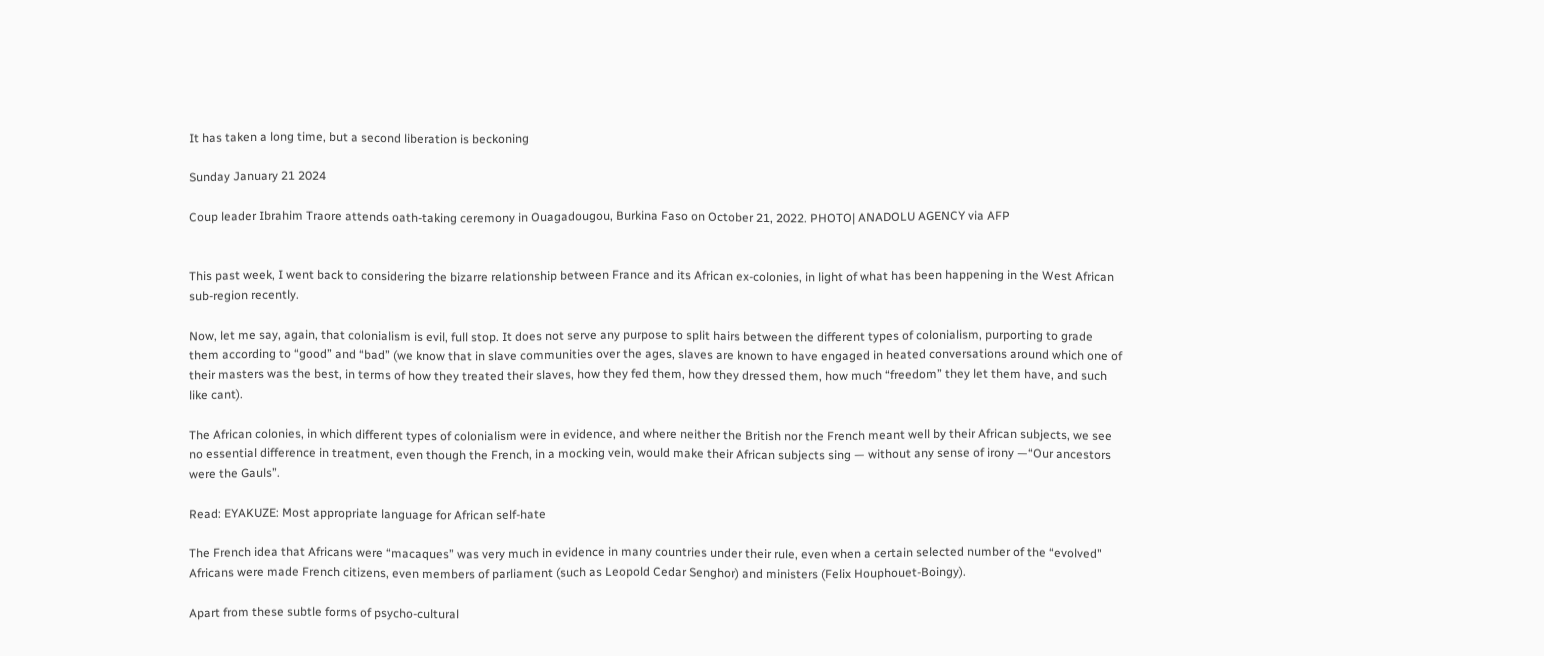It has taken a long time, but a second liberation is beckoning

Sunday January 21 2024

Coup leader Ibrahim Traore attends oath-taking ceremony in Ouagadougou, Burkina Faso on October 21, 2022. PHOTO| ANADOLU AGENCY via AFP


This past week, I went back to considering the bizarre relationship between France and its African ex-colonies, in light of what has been happening in the West African sub-region recently.

Now, let me say, again, that colonialism is evil, full stop. It does not serve any purpose to split hairs between the different types of colonialism, purporting to grade them according to “good” and “bad” (we know that in slave communities over the ages, slaves are known to have engaged in heated conversations around which one of their masters was the best, in terms of how they treated their slaves, how they fed them, how they dressed them, how much “freedom” they let them have, and such like cant).

The African colonies, in which different types of colonialism were in evidence, and where neither the British nor the French meant well by their African subjects, we see no essential difference in treatment, even though the French, in a mocking vein, would make their African subjects sing — without any sense of irony —“Our ancestors were the Gauls”.

Read: EYAKUZE: Most appropriate language for African self-hate

The French idea that Africans were “macaques” was very much in evidence in many countries under their rule, even when a certain selected number of the “evolved" Africans were made French citizens, even members of parliament (such as Leopold Cedar Senghor) and ministers (Felix Houphouet-Boingy).

Apart from these subtle forms of psycho-cultural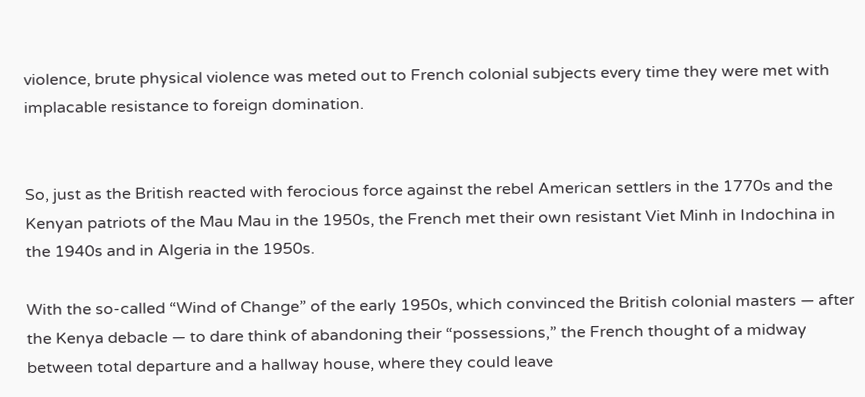violence, brute physical violence was meted out to French colonial subjects every time they were met with implacable resistance to foreign domination.


So, just as the British reacted with ferocious force against the rebel American settlers in the 1770s and the Kenyan patriots of the Mau Mau in the 1950s, the French met their own resistant Viet Minh in Indochina in the 1940s and in Algeria in the 1950s.

With the so-called “Wind of Change” of the early 1950s, which convinced the British colonial masters — after the Kenya debacle — to dare think of abandoning their “possessions,” the French thought of a midway between total departure and a hallway house, where they could leave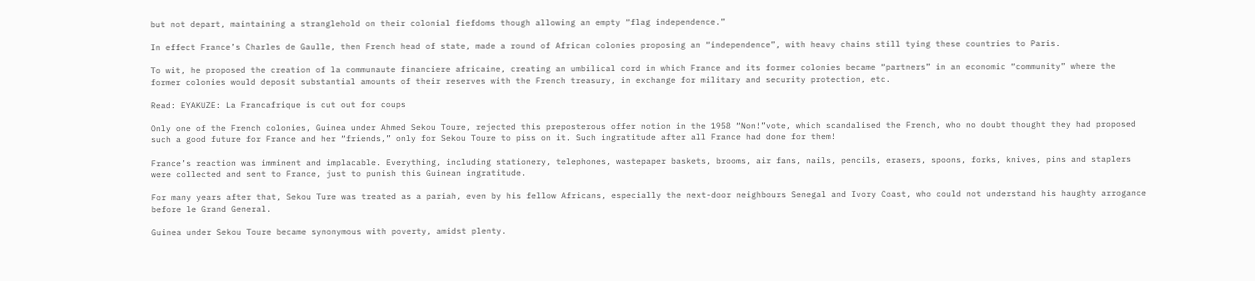but not depart, maintaining a stranglehold on their colonial fiefdoms though allowing an empty “flag independence.”

In effect France’s Charles de Gaulle, then French head of state, made a round of African colonies proposing an “independence”, with heavy chains still tying these countries to Paris.

To wit, he proposed the creation of la communaute financiere africaine, creating an umbilical cord in which France and its former colonies became “partners” in an economic “community” where the former colonies would deposit substantial amounts of their reserves with the French treasury, in exchange for military and security protection, etc.

Read: EYAKUZE: La Francafrique is cut out for coups

Only one of the French colonies, Guinea under Ahmed Sekou Toure, rejected this preposterous offer notion in the 1958 “Non!”vote, which scandalised the French, who no doubt thought they had proposed such a good future for France and her “friends,” only for Sekou Toure to piss on it. Such ingratitude after all France had done for them!

France’s reaction was imminent and implacable. Everything, including stationery, telephones, wastepaper baskets, brooms, air fans, nails, pencils, erasers, spoons, forks, knives, pins and staplers were collected and sent to France, just to punish this Guinean ingratitude.

For many years after that, Sekou Ture was treated as a pariah, even by his fellow Africans, especially the next-door neighbours Senegal and Ivory Coast, who could not understand his haughty arrogance before le Grand General.

Guinea under Sekou Toure became synonymous with poverty, amidst plenty.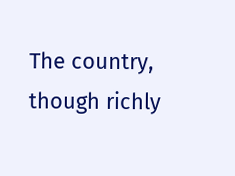The country, though richly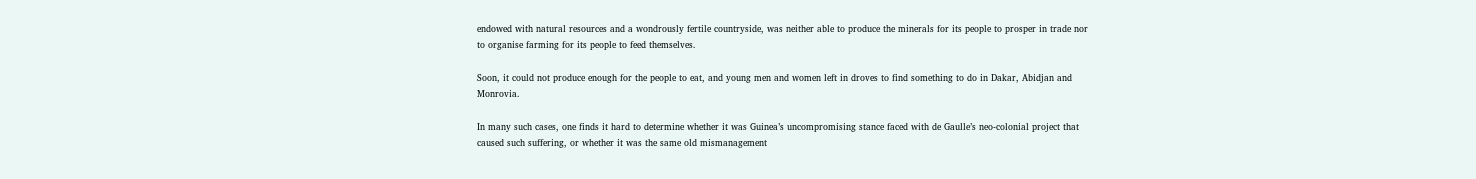endowed with natural resources and a wondrously fertile countryside, was neither able to produce the minerals for its people to prosper in trade nor to organise farming for its people to feed themselves.

Soon, it could not produce enough for the people to eat, and young men and women left in droves to find something to do in Dakar, Abidjan and Monrovia.

In many such cases, one finds it hard to determine whether it was Guinea’s uncompromising stance faced with de Gaulle’s neo-colonial project that caused such suffering, or whether it was the same old mismanagement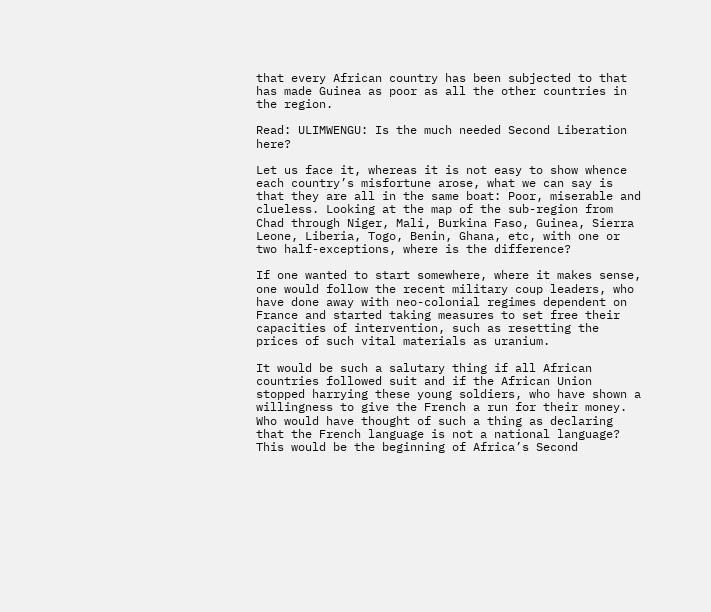that every African country has been subjected to that has made Guinea as poor as all the other countries in the region.

Read: ULIMWENGU: Is the much needed Second Liberation here?

Let us face it, whereas it is not easy to show whence each country’s misfortune arose, what we can say is that they are all in the same boat: Poor, miserable and clueless. Looking at the map of the sub-region from Chad through Niger, Mali, Burkina Faso, Guinea, Sierra Leone, Liberia, Togo, Benin, Ghana, etc, with one or two half-exceptions, where is the difference?

If one wanted to start somewhere, where it makes sense, one would follow the recent military coup leaders, who have done away with neo-colonial regimes dependent on France and started taking measures to set free their capacities of intervention, such as resetting the prices of such vital materials as uranium.

It would be such a salutary thing if all African countries followed suit and if the African Union stopped harrying these young soldiers, who have shown a willingness to give the French a run for their money. Who would have thought of such a thing as declaring that the French language is not a national language? This would be the beginning of Africa’s Second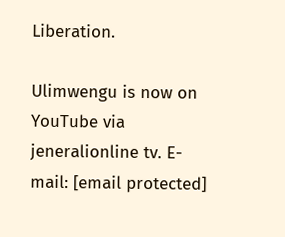Liberation.

Ulimwengu is now on YouTube via jeneralionline tv. E-mail: [email protected]